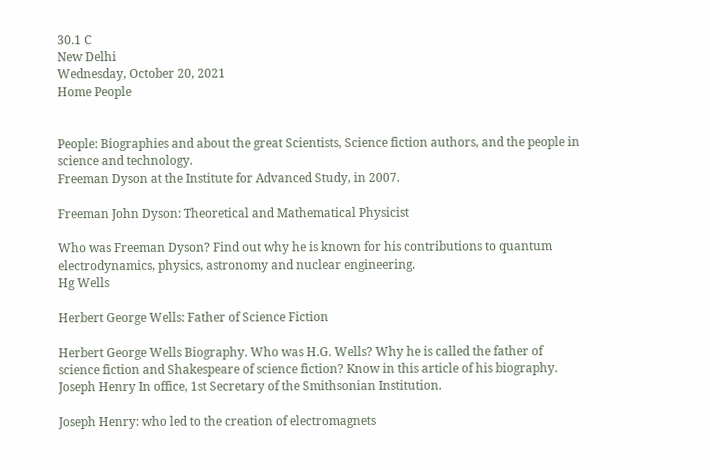30.1 C
New Delhi
Wednesday, October 20, 2021
Home People


People: Biographies and about the great Scientists, Science fiction authors, and the people in science and technology.
Freeman Dyson at the Institute for Advanced Study, in 2007.

Freeman John Dyson: Theoretical and Mathematical Physicist

Who was Freeman Dyson? Find out why he is known for his contributions to quantum electrodynamics, physics, astronomy and nuclear engineering.
Hg Wells

Herbert George Wells: Father of Science Fiction

Herbert George Wells Biography. Who was H.G. Wells? Why he is called the father of science fiction and Shakespeare of science fiction? Know in this article of his biography.
Joseph Henry In office, 1st Secretary of the Smithsonian Institution.

Joseph Henry: who led to the creation of electromagnets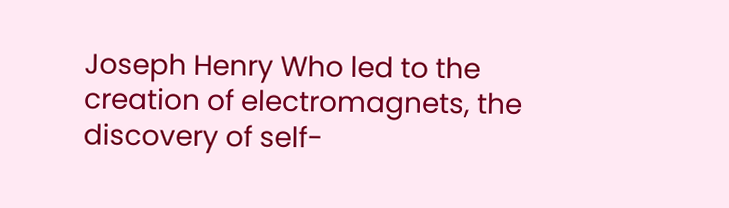Joseph Henry Who led to the creation of electromagnets, the discovery of self-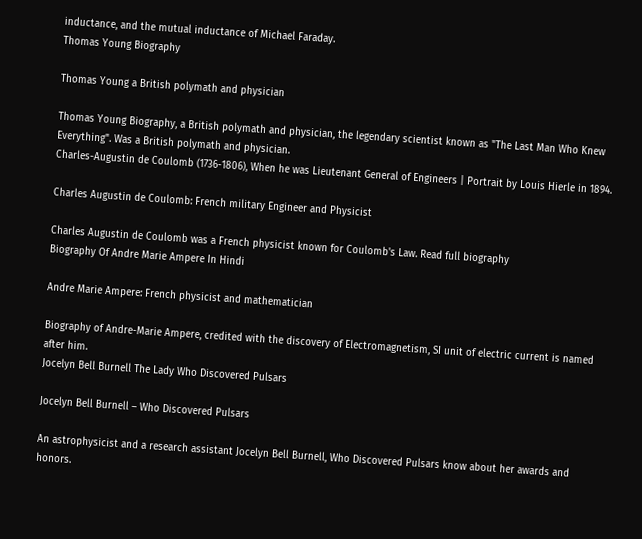inductance, and the mutual inductance of Michael Faraday.
Thomas Young Biography

Thomas Young a British polymath and physician

Thomas Young Biography, a British polymath and physician, the legendary scientist known as "The Last Man Who Knew Everything". Was a British polymath and physician.
Charles-Augustin de Coulomb (1736-1806), When he was Lieutenant General of Engineers | Portrait by Louis Hierle in 1894.

Charles Augustin de Coulomb: French military Engineer and Physicist

Charles Augustin de Coulomb was a French physicist known for Coulomb's Law. Read full biography
Biography Of Andre Marie Ampere In Hindi

Andre Marie Ampere: French physicist and mathematician

Biography of Andre-Marie Ampere, credited with the discovery of Electromagnetism, SI unit of electric current is named after him.
Jocelyn Bell Burnell The Lady Who Discovered Pulsars

Jocelyn Bell Burnell – Who Discovered Pulsars

An astrophysicist and a research assistant Jocelyn Bell Burnell, Who Discovered Pulsars know about her awards and honors.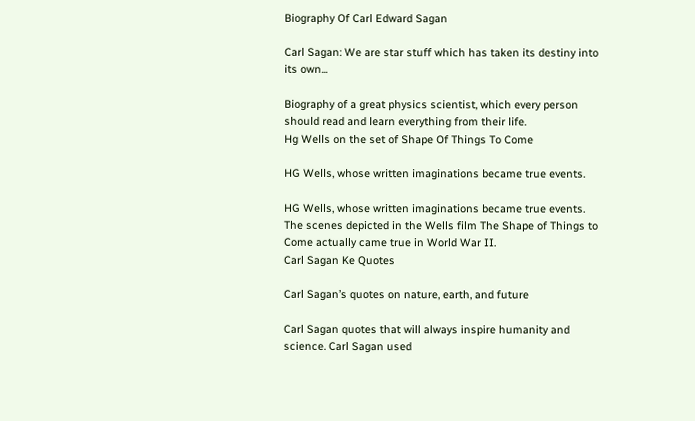Biography Of Carl Edward Sagan

Carl Sagan: We are star stuff which has taken its destiny into its own...

Biography of a great physics scientist, which every person should read and learn everything from their life.
Hg Wells on the set of Shape Of Things To Come

HG Wells, whose written imaginations became true events.

HG Wells, whose written imaginations became true events. The scenes depicted in the Wells film The Shape of Things to Come actually came true in World War II.
Carl Sagan Ke Quotes

Carl Sagan’s quotes on nature, earth, and future

Carl Sagan quotes that will always inspire humanity and science. Carl Sagan used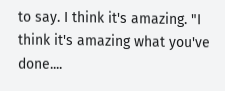to say. I think it's amazing. "I think it's amazing what you've done....